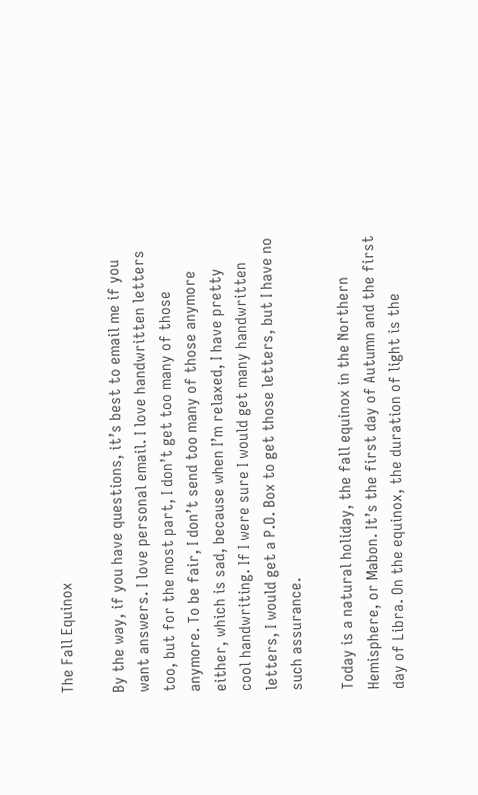The Fall Equinox

By the way, if you have questions, it’s best to email me if you want answers. I love personal email. I love handwritten letters too, but for the most part, I don’t get too many of those anymore. To be fair, I don’t send too many of those anymore either, which is sad, because when I’m relaxed, I have pretty cool handwriting. If I were sure I would get many handwritten letters, I would get a P.O. Box to get those letters, but I have no such assurance.

Today is a natural holiday, the fall equinox in the Northern Hemisphere, or Mabon. It’s the first day of Autumn and the first day of Libra. On the equinox, the duration of light is the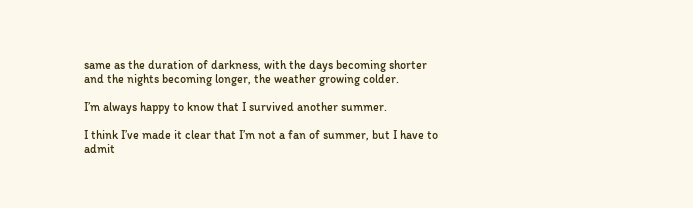same as the duration of darkness, with the days becoming shorter and the nights becoming longer, the weather growing colder.

I’m always happy to know that I survived another summer.

I think I’ve made it clear that I’m not a fan of summer, but I have to admit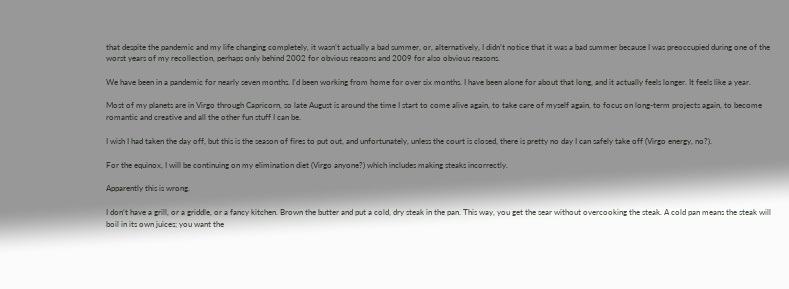that despite the pandemic and my life changing completely, it wasn’t actually a bad summer, or, alternatively, I didn’t notice that it was a bad summer because I was preoccupied during one of the worst years of my recollection, perhaps only behind 2002 for obvious reasons and 2009 for also obvious reasons.

We have been in a pandemic for nearly seven months. I’d been working from home for over six months. I have been alone for about that long, and it actually feels longer. It feels like a year.

Most of my planets are in Virgo through Capricorn, so late August is around the time I start to come alive again, to take care of myself again, to focus on long-term projects again, to become romantic and creative and all the other fun stuff I can be.

I wish I had taken the day off, but this is the season of fires to put out, and unfortunately, unless the court is closed, there is pretty no day I can safely take off (Virgo energy, no?).

For the equinox, I will be continuing on my elimination diet (Virgo anyone?) which includes making steaks incorrectly.

Apparently this is wrong.

I don’t have a grill, or a griddle, or a fancy kitchen. Brown the butter and put a cold, dry steak in the pan. This way, you get the sear without overcooking the steak. A cold pan means the steak will boil in its own juices; you want the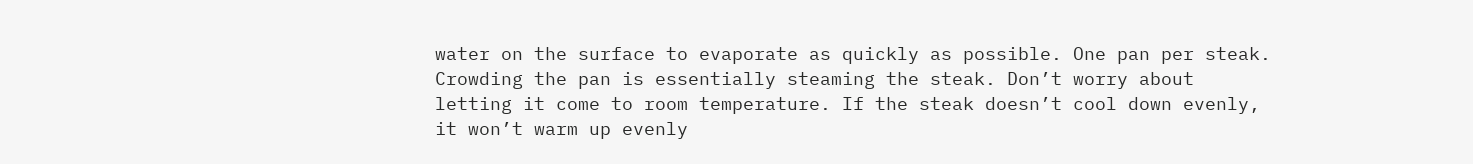water on the surface to evaporate as quickly as possible. One pan per steak. Crowding the pan is essentially steaming the steak. Don’t worry about letting it come to room temperature. If the steak doesn’t cool down evenly, it won’t warm up evenly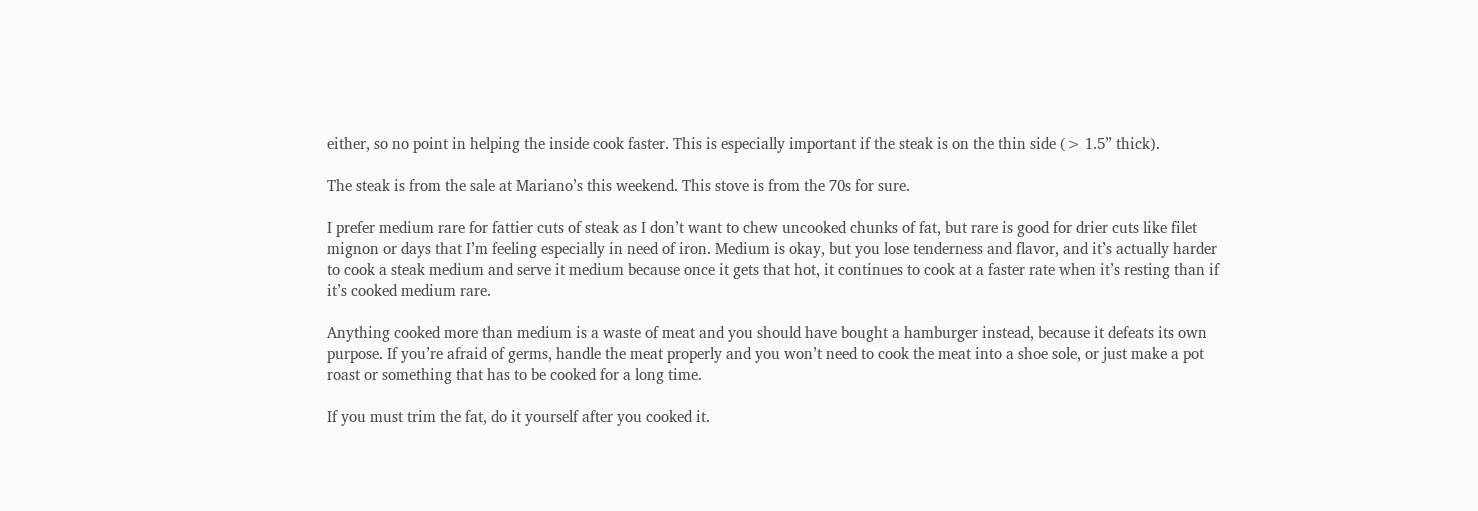either, so no point in helping the inside cook faster. This is especially important if the steak is on the thin side (> 1.5” thick).

The steak is from the sale at Mariano’s this weekend. This stove is from the 70s for sure.

I prefer medium rare for fattier cuts of steak as I don’t want to chew uncooked chunks of fat, but rare is good for drier cuts like filet mignon or days that I’m feeling especially in need of iron. Medium is okay, but you lose tenderness and flavor, and it’s actually harder to cook a steak medium and serve it medium because once it gets that hot, it continues to cook at a faster rate when it’s resting than if it’s cooked medium rare.

Anything cooked more than medium is a waste of meat and you should have bought a hamburger instead, because it defeats its own purpose. If you’re afraid of germs, handle the meat properly and you won’t need to cook the meat into a shoe sole, or just make a pot roast or something that has to be cooked for a long time.

If you must trim the fat, do it yourself after you cooked it.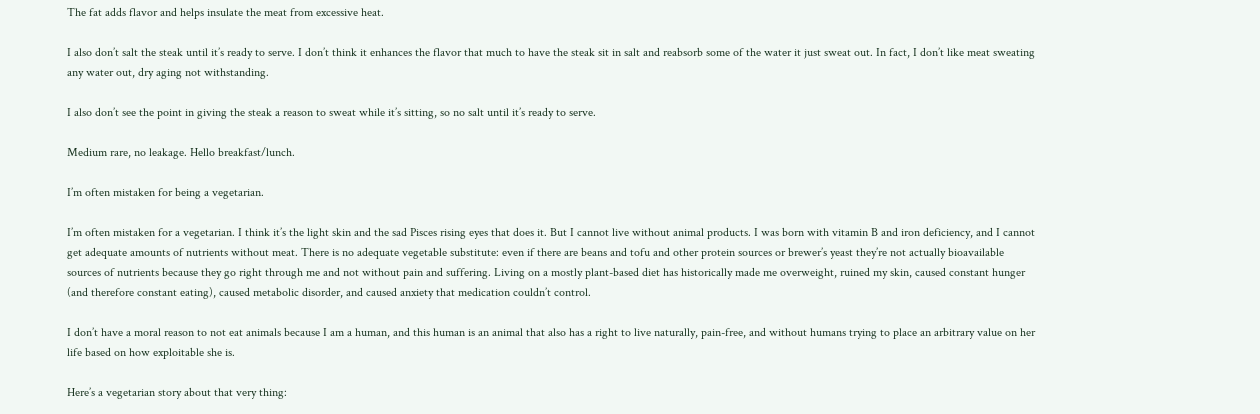The fat adds flavor and helps insulate the meat from excessive heat.

I also don’t salt the steak until it’s ready to serve. I don’t think it enhances the flavor that much to have the steak sit in salt and reabsorb some of the water it just sweat out. In fact, I don’t like meat sweating any water out, dry aging not withstanding.

I also don’t see the point in giving the steak a reason to sweat while it’s sitting, so no salt until it’s ready to serve.

Medium rare, no leakage. Hello breakfast/lunch.

I’m often mistaken for being a vegetarian.

I’m often mistaken for a vegetarian. I think it’s the light skin and the sad Pisces rising eyes that does it. But I cannot live without animal products. I was born with vitamin B and iron deficiency, and I cannot get adequate amounts of nutrients without meat. There is no adequate vegetable substitute: even if there are beans and tofu and other protein sources or brewer’s yeast they’re not actually bioavailable sources of nutrients because they go right through me and not without pain and suffering. Living on a mostly plant-based diet has historically made me overweight, ruined my skin, caused constant hunger (and therefore constant eating), caused metabolic disorder, and caused anxiety that medication couldn’t control.

I don’t have a moral reason to not eat animals because I am a human, and this human is an animal that also has a right to live naturally, pain-free, and without humans trying to place an arbitrary value on her life based on how exploitable she is.

Here’s a vegetarian story about that very thing: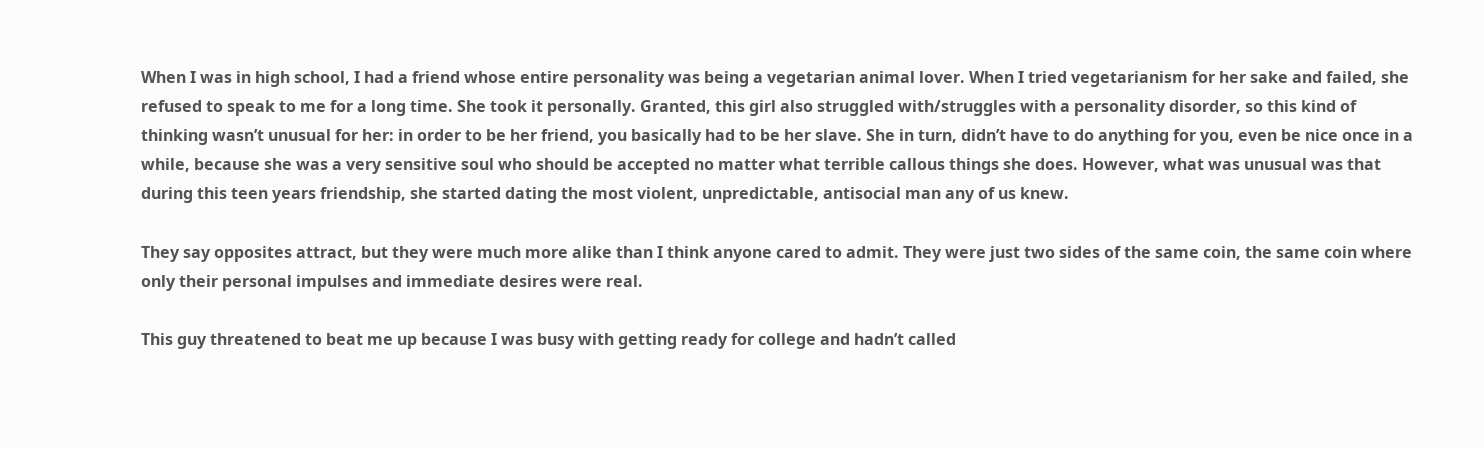When I was in high school, I had a friend whose entire personality was being a vegetarian animal lover. When I tried vegetarianism for her sake and failed, she refused to speak to me for a long time. She took it personally. Granted, this girl also struggled with/struggles with a personality disorder, so this kind of thinking wasn’t unusual for her: in order to be her friend, you basically had to be her slave. She in turn, didn’t have to do anything for you, even be nice once in a while, because she was a very sensitive soul who should be accepted no matter what terrible callous things she does. However, what was unusual was that during this teen years friendship, she started dating the most violent, unpredictable, antisocial man any of us knew.

They say opposites attract, but they were much more alike than I think anyone cared to admit. They were just two sides of the same coin, the same coin where only their personal impulses and immediate desires were real.

This guy threatened to beat me up because I was busy with getting ready for college and hadn’t called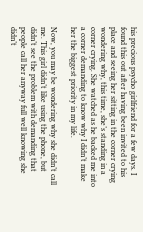his precious psycho girlfriend for a few days. I found this out after having been invited to his place and seeing her sitting in the corner crying wondering why, this time, she’s standing in a corner crying. She watched as he backed me into a corner demanding to know why I didn’t make her the biggest priority in my life.

Now, you may be wondering why she didn’t call me. This girl didn’t like using the phone, but didn’t see the problem with demanding that people call her anyway full well knowing she didn’t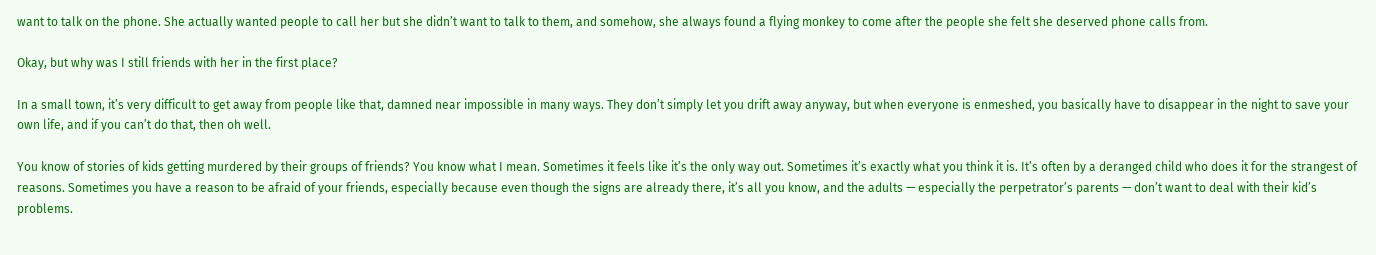want to talk on the phone. She actually wanted people to call her but she didn’t want to talk to them, and somehow, she always found a flying monkey to come after the people she felt she deserved phone calls from.

Okay, but why was I still friends with her in the first place?

In a small town, it’s very difficult to get away from people like that, damned near impossible in many ways. They don’t simply let you drift away anyway, but when everyone is enmeshed, you basically have to disappear in the night to save your own life, and if you can’t do that, then oh well.

You know of stories of kids getting murdered by their groups of friends? You know what I mean. Sometimes it feels like it’s the only way out. Sometimes it’s exactly what you think it is. It’s often by a deranged child who does it for the strangest of reasons. Sometimes you have a reason to be afraid of your friends, especially because even though the signs are already there, it’s all you know, and the adults — especially the perpetrator’s parents — don’t want to deal with their kid’s problems.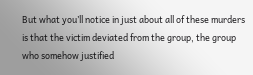But what you’ll notice in just about all of these murders is that the victim deviated from the group, the group who somehow justified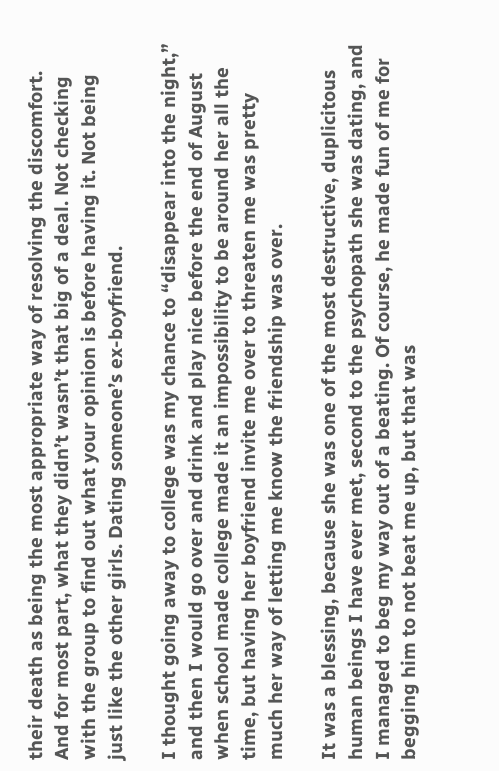their death as being the most appropriate way of resolving the discomfort. And for most part, what they didn’t wasn’t that big of a deal. Not checking with the group to find out what your opinion is before having it. Not being just like the other girls. Dating someone’s ex-boyfriend.

I thought going away to college was my chance to “disappear into the night,” and then I would go over and drink and play nice before the end of August when school made college made it an impossibility to be around her all the time, but having her boyfriend invite me over to threaten me was pretty much her way of letting me know the friendship was over.

It was a blessing, because she was one of the most destructive, duplicitous human beings I have ever met, second to the psychopath she was dating, and I managed to beg my way out of a beating. Of course, he made fun of me for begging him to not beat me up, but that was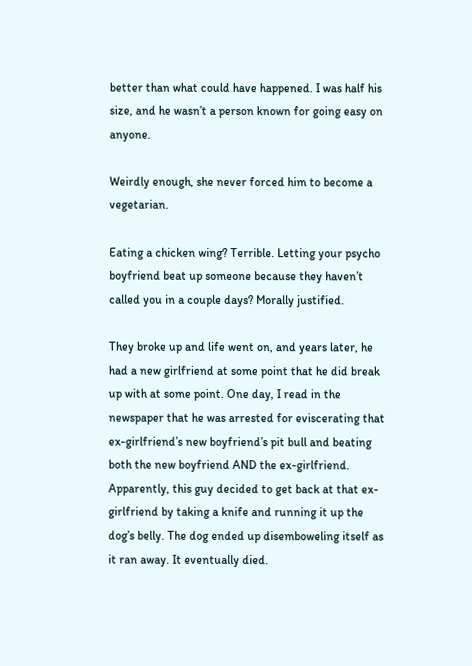better than what could have happened. I was half his size, and he wasn’t a person known for going easy on anyone.

Weirdly enough, she never forced him to become a vegetarian.

Eating a chicken wing? Terrible. Letting your psycho boyfriend beat up someone because they haven’t called you in a couple days? Morally justified.

They broke up and life went on, and years later, he had a new girlfriend at some point that he did break up with at some point. One day, I read in the newspaper that he was arrested for eviscerating that ex-girlfriend’s new boyfriend’s pit bull and beating both the new boyfriend AND the ex-girlfriend. Apparently, this guy decided to get back at that ex-girlfriend by taking a knife and running it up the dog’s belly. The dog ended up disemboweling itself as it ran away. It eventually died.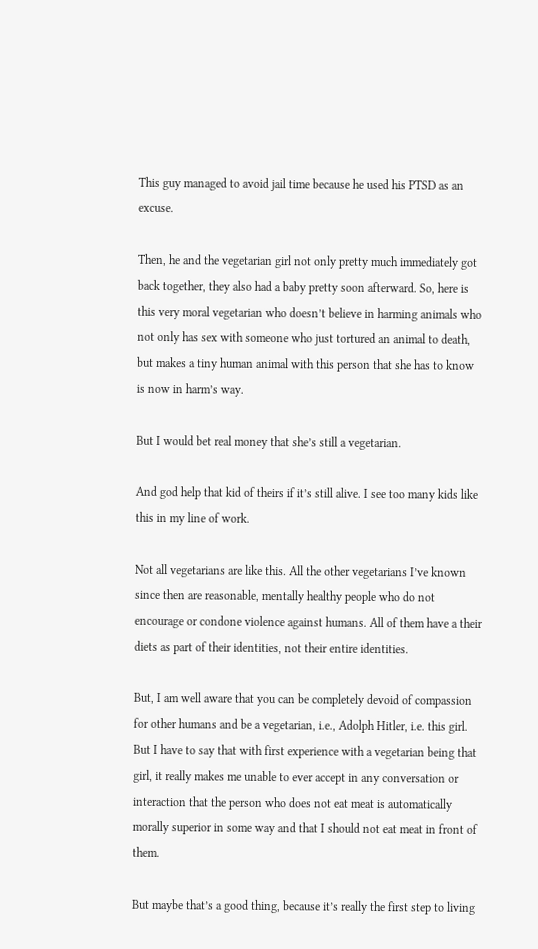This guy managed to avoid jail time because he used his PTSD as an excuse.

Then, he and the vegetarian girl not only pretty much immediately got back together, they also had a baby pretty soon afterward. So, here is this very moral vegetarian who doesn’t believe in harming animals who not only has sex with someone who just tortured an animal to death, but makes a tiny human animal with this person that she has to know is now in harm’s way.

But I would bet real money that she’s still a vegetarian.

And god help that kid of theirs if it’s still alive. I see too many kids like this in my line of work.

Not all vegetarians are like this. All the other vegetarians I’ve known since then are reasonable, mentally healthy people who do not encourage or condone violence against humans. All of them have a their diets as part of their identities, not their entire identities.

But, I am well aware that you can be completely devoid of compassion for other humans and be a vegetarian, i.e., Adolph Hitler, i.e. this girl. But I have to say that with first experience with a vegetarian being that girl, it really makes me unable to ever accept in any conversation or interaction that the person who does not eat meat is automatically morally superior in some way and that I should not eat meat in front of them.

But maybe that’s a good thing, because it’s really the first step to living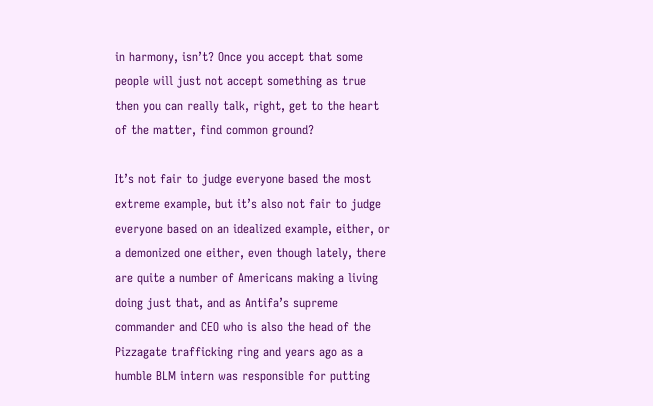in harmony, isn’t? Once you accept that some people will just not accept something as true then you can really talk, right, get to the heart of the matter, find common ground?

It’s not fair to judge everyone based the most extreme example, but it’s also not fair to judge everyone based on an idealized example, either, or a demonized one either, even though lately, there are quite a number of Americans making a living doing just that, and as Antifa’s supreme commander and CEO who is also the head of the Pizzagate trafficking ring and years ago as a humble BLM intern was responsible for putting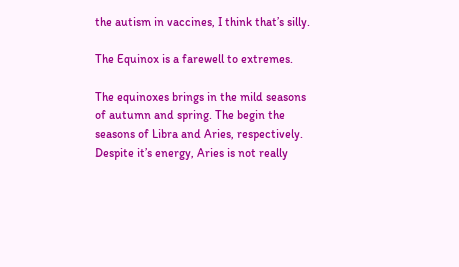the autism in vaccines, I think that’s silly.

The Equinox is a farewell to extremes.

The equinoxes brings in the mild seasons of autumn and spring. The begin the seasons of Libra and Aries, respectively. Despite it’s energy, Aries is not really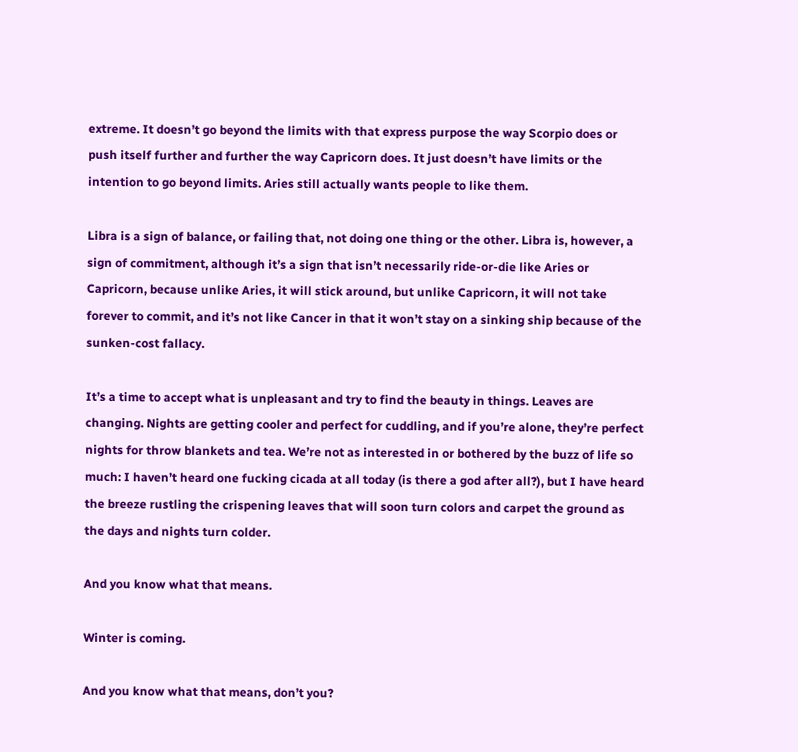extreme. It doesn’t go beyond the limits with that express purpose the way Scorpio does or push itself further and further the way Capricorn does. It just doesn’t have limits or the intention to go beyond limits. Aries still actually wants people to like them.

Libra is a sign of balance, or failing that, not doing one thing or the other. Libra is, however, a sign of commitment, although it’s a sign that isn’t necessarily ride-or-die like Aries or Capricorn, because unlike Aries, it will stick around, but unlike Capricorn, it will not take forever to commit, and it’s not like Cancer in that it won’t stay on a sinking ship because of the sunken-cost fallacy.

It’s a time to accept what is unpleasant and try to find the beauty in things. Leaves are changing. Nights are getting cooler and perfect for cuddling, and if you’re alone, they’re perfect nights for throw blankets and tea. We’re not as interested in or bothered by the buzz of life so much: I haven’t heard one fucking cicada at all today (is there a god after all?), but I have heard the breeze rustling the crispening leaves that will soon turn colors and carpet the ground as the days and nights turn colder.

And you know what that means.

Winter is coming.

And you know what that means, don’t you?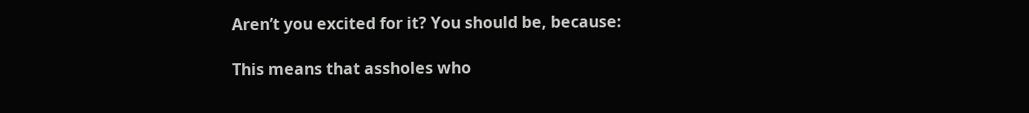Aren’t you excited for it? You should be, because:

This means that assholes who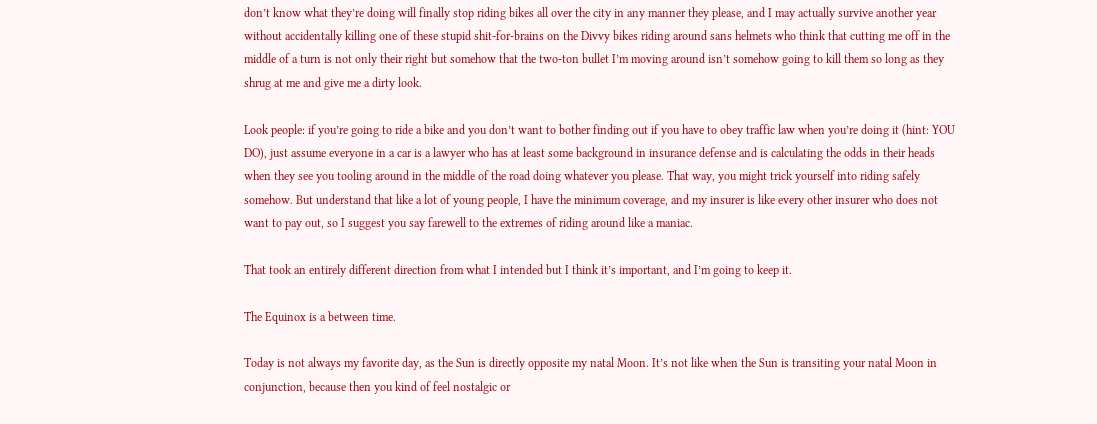don’t know what they’re doing will finally stop riding bikes all over the city in any manner they please, and I may actually survive another year without accidentally killing one of these stupid shit-for-brains on the Divvy bikes riding around sans helmets who think that cutting me off in the middle of a turn is not only their right but somehow that the two-ton bullet I’m moving around isn’t somehow going to kill them so long as they shrug at me and give me a dirty look.

Look people: if you’re going to ride a bike and you don’t want to bother finding out if you have to obey traffic law when you’re doing it (hint: YOU DO), just assume everyone in a car is a lawyer who has at least some background in insurance defense and is calculating the odds in their heads when they see you tooling around in the middle of the road doing whatever you please. That way, you might trick yourself into riding safely somehow. But understand that like a lot of young people, I have the minimum coverage, and my insurer is like every other insurer who does not want to pay out, so I suggest you say farewell to the extremes of riding around like a maniac.

That took an entirely different direction from what I intended but I think it’s important, and I’m going to keep it.

The Equinox is a between time.

Today is not always my favorite day, as the Sun is directly opposite my natal Moon. It’s not like when the Sun is transiting your natal Moon in conjunction, because then you kind of feel nostalgic or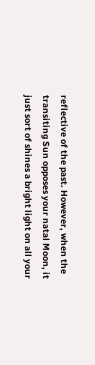reflective of the past. However, when the transiting Sun opposes your natal Moon, it just sort of shines a bright light on all your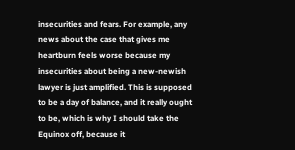insecurities and fears. For example, any news about the case that gives me heartburn feels worse because my insecurities about being a new-newish lawyer is just amplified. This is supposed to be a day of balance, and it really ought to be, which is why I should take the Equinox off, because it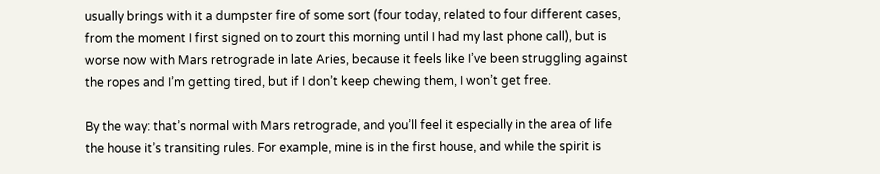usually brings with it a dumpster fire of some sort (four today, related to four different cases, from the moment I first signed on to zourt this morning until I had my last phone call), but is worse now with Mars retrograde in late Aries, because it feels like I’ve been struggling against the ropes and I’m getting tired, but if I don’t keep chewing them, I won’t get free.

By the way: that’s normal with Mars retrograde, and you’ll feel it especially in the area of life the house it’s transiting rules. For example, mine is in the first house, and while the spirit is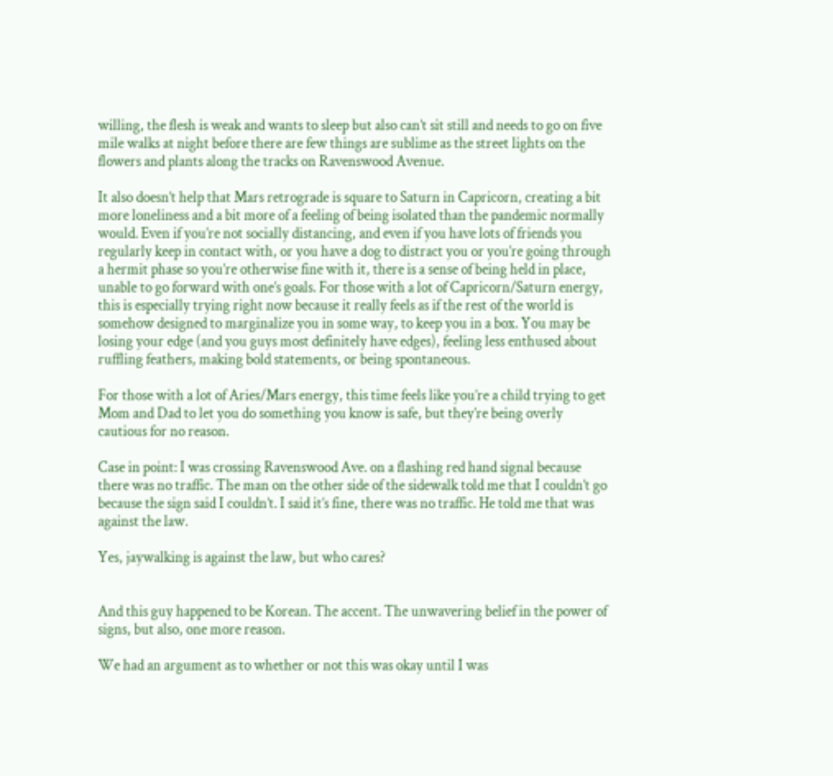willing, the flesh is weak and wants to sleep but also can’t sit still and needs to go on five mile walks at night before there are few things are sublime as the street lights on the flowers and plants along the tracks on Ravenswood Avenue.

It also doesn’t help that Mars retrograde is square to Saturn in Capricorn, creating a bit more loneliness and a bit more of a feeling of being isolated than the pandemic normally would. Even if you’re not socially distancing, and even if you have lots of friends you regularly keep in contact with, or you have a dog to distract you or you’re going through a hermit phase so you’re otherwise fine with it, there is a sense of being held in place, unable to go forward with one’s goals. For those with a lot of Capricorn/Saturn energy, this is especially trying right now because it really feels as if the rest of the world is somehow designed to marginalize you in some way, to keep you in a box. You may be losing your edge (and you guys most definitely have edges), feeling less enthused about ruffling feathers, making bold statements, or being spontaneous.

For those with a lot of Aries/Mars energy, this time feels like you’re a child trying to get Mom and Dad to let you do something you know is safe, but they’re being overly cautious for no reason.

Case in point: I was crossing Ravenswood Ave. on a flashing red hand signal because there was no traffic. The man on the other side of the sidewalk told me that I couldn’t go because the sign said I couldn’t. I said it’s fine, there was no traffic. He told me that was against the law.

Yes, jaywalking is against the law, but who cares?


And this guy happened to be Korean. The accent. The unwavering belief in the power of signs, but also, one more reason.

We had an argument as to whether or not this was okay until I was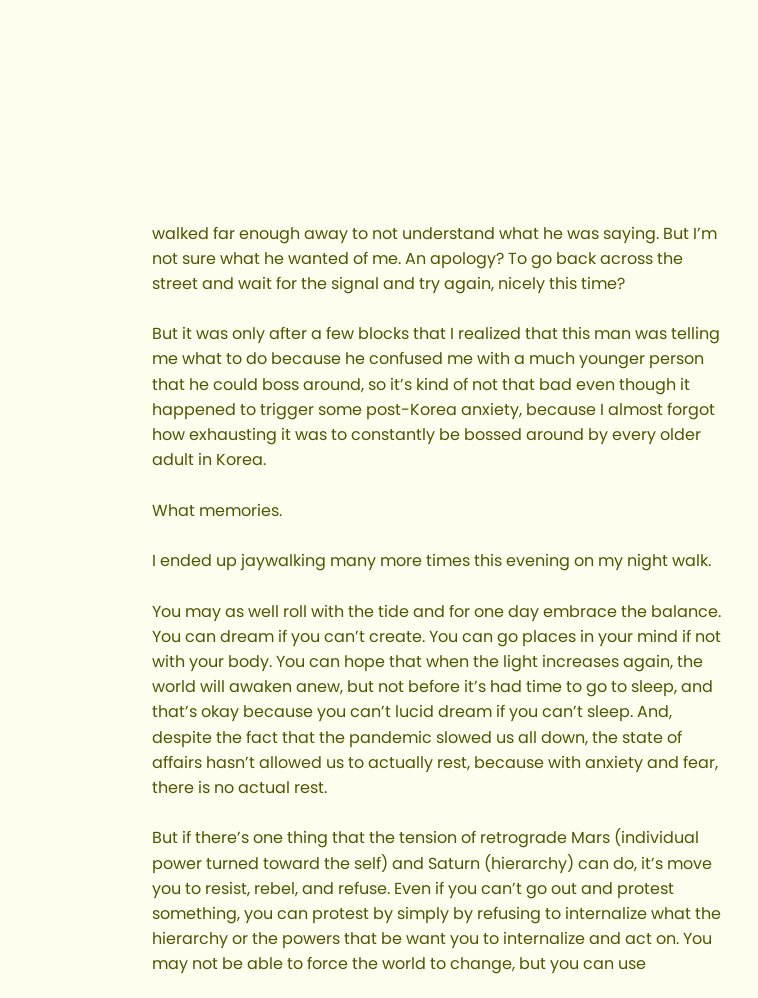walked far enough away to not understand what he was saying. But I’m not sure what he wanted of me. An apology? To go back across the street and wait for the signal and try again, nicely this time?

But it was only after a few blocks that I realized that this man was telling me what to do because he confused me with a much younger person that he could boss around, so it’s kind of not that bad even though it happened to trigger some post-Korea anxiety, because I almost forgot how exhausting it was to constantly be bossed around by every older adult in Korea.

What memories.

I ended up jaywalking many more times this evening on my night walk.

You may as well roll with the tide and for one day embrace the balance. You can dream if you can’t create. You can go places in your mind if not with your body. You can hope that when the light increases again, the world will awaken anew, but not before it’s had time to go to sleep, and that’s okay because you can’t lucid dream if you can’t sleep. And, despite the fact that the pandemic slowed us all down, the state of affairs hasn’t allowed us to actually rest, because with anxiety and fear, there is no actual rest.

But if there’s one thing that the tension of retrograde Mars (individual power turned toward the self) and Saturn (hierarchy) can do, it’s move you to resist, rebel, and refuse. Even if you can’t go out and protest something, you can protest by simply by refusing to internalize what the hierarchy or the powers that be want you to internalize and act on. You may not be able to force the world to change, but you can use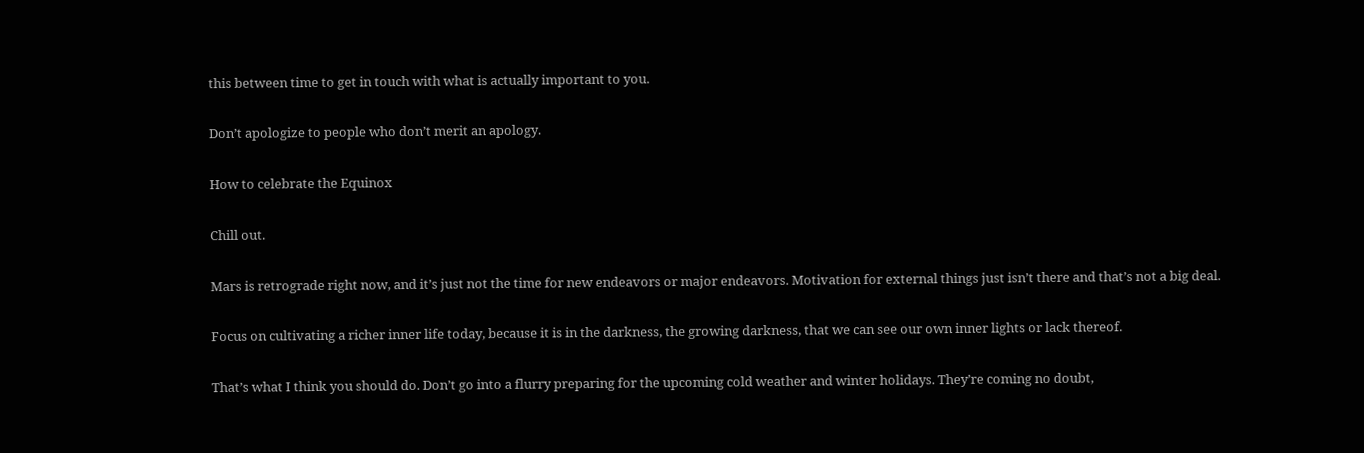this between time to get in touch with what is actually important to you.

Don’t apologize to people who don’t merit an apology.

How to celebrate the Equinox

Chill out.

Mars is retrograde right now, and it’s just not the time for new endeavors or major endeavors. Motivation for external things just isn’t there and that’s not a big deal.

Focus on cultivating a richer inner life today, because it is in the darkness, the growing darkness, that we can see our own inner lights or lack thereof.

That’s what I think you should do. Don’t go into a flurry preparing for the upcoming cold weather and winter holidays. They’re coming no doubt,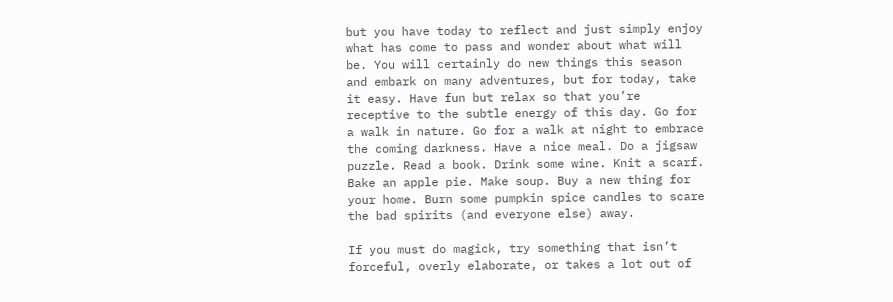but you have today to reflect and just simply enjoy what has come to pass and wonder about what will be. You will certainly do new things this season and embark on many adventures, but for today, take it easy. Have fun but relax so that you’re receptive to the subtle energy of this day. Go for a walk in nature. Go for a walk at night to embrace the coming darkness. Have a nice meal. Do a jigsaw puzzle. Read a book. Drink some wine. Knit a scarf. Bake an apple pie. Make soup. Buy a new thing for your home. Burn some pumpkin spice candles to scare the bad spirits (and everyone else) away.

If you must do magick, try something that isn’t forceful, overly elaborate, or takes a lot out of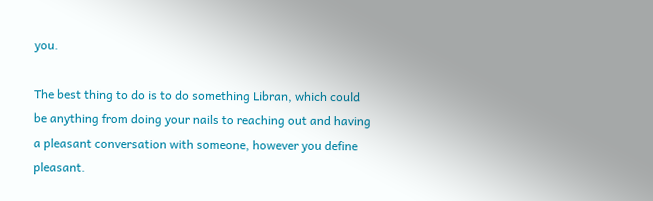you.

The best thing to do is to do something Libran, which could be anything from doing your nails to reaching out and having a pleasant conversation with someone, however you define pleasant.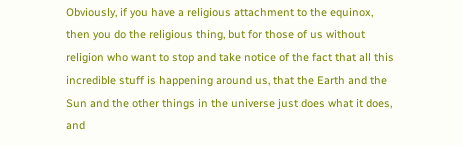Obviously, if you have a religious attachment to the equinox, then you do the religious thing, but for those of us without religion who want to stop and take notice of the fact that all this incredible stuff is happening around us, that the Earth and the Sun and the other things in the universe just does what it does, and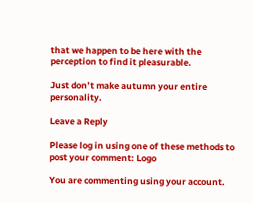that we happen to be here with the perception to find it pleasurable.

Just don’t make autumn your entire personality.

Leave a Reply

Please log in using one of these methods to post your comment: Logo

You are commenting using your account.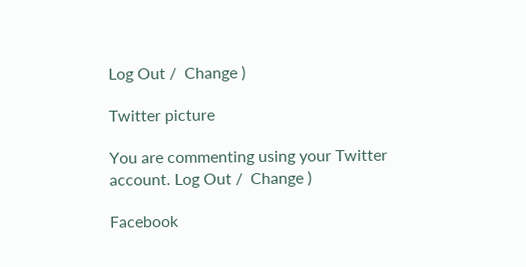Log Out /  Change )

Twitter picture

You are commenting using your Twitter account. Log Out /  Change )

Facebook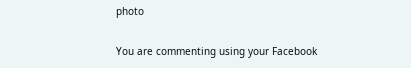photo

You are commenting using your Facebook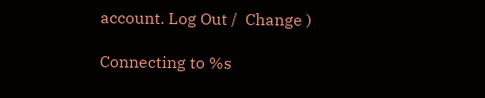account. Log Out /  Change )

Connecting to %s